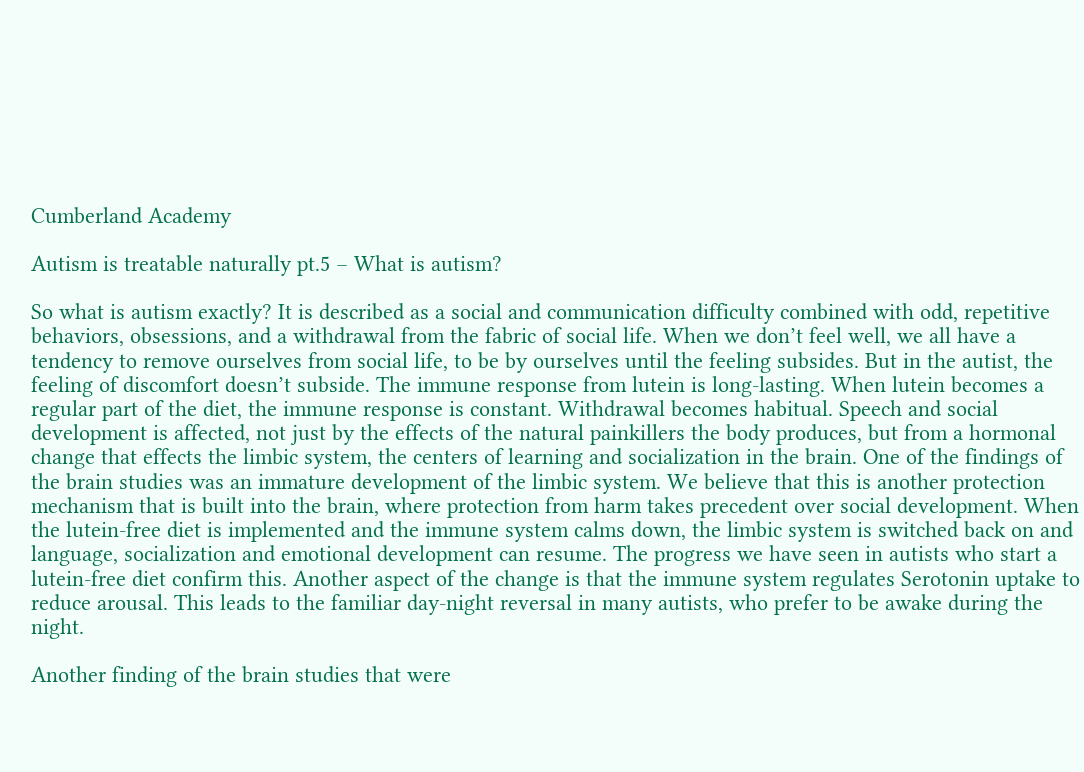Cumberland Academy

Autism is treatable naturally pt.5 – What is autism?

So what is autism exactly? It is described as a social and communication difficulty combined with odd, repetitive behaviors, obsessions, and a withdrawal from the fabric of social life. When we don’t feel well, we all have a tendency to remove ourselves from social life, to be by ourselves until the feeling subsides. But in the autist, the feeling of discomfort doesn’t subside. The immune response from lutein is long-lasting. When lutein becomes a regular part of the diet, the immune response is constant. Withdrawal becomes habitual. Speech and social development is affected, not just by the effects of the natural painkillers the body produces, but from a hormonal change that effects the limbic system, the centers of learning and socialization in the brain. One of the findings of the brain studies was an immature development of the limbic system. We believe that this is another protection mechanism that is built into the brain, where protection from harm takes precedent over social development. When the lutein-free diet is implemented and the immune system calms down, the limbic system is switched back on and language, socialization and emotional development can resume. The progress we have seen in autists who start a lutein-free diet confirm this. Another aspect of the change is that the immune system regulates Serotonin uptake to reduce arousal. This leads to the familiar day-night reversal in many autists, who prefer to be awake during the night.

Another finding of the brain studies that were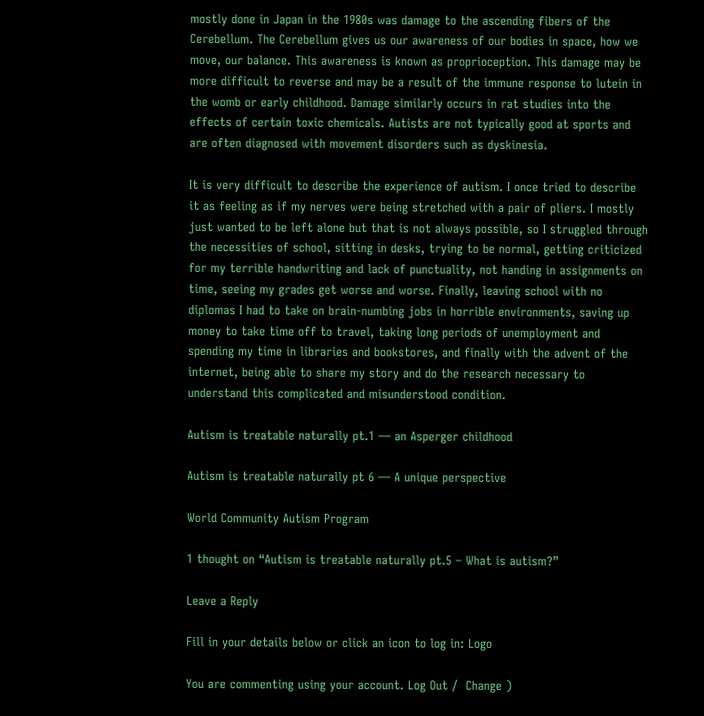mostly done in Japan in the 1980s was damage to the ascending fibers of the Cerebellum. The Cerebellum gives us our awareness of our bodies in space, how we move, our balance. This awareness is known as proprioception. This damage may be more difficult to reverse and may be a result of the immune response to lutein in the womb or early childhood. Damage similarly occurs in rat studies into the effects of certain toxic chemicals. Autists are not typically good at sports and are often diagnosed with movement disorders such as dyskinesia.

It is very difficult to describe the experience of autism. I once tried to describe it as feeling as if my nerves were being stretched with a pair of pliers. I mostly just wanted to be left alone but that is not always possible, so I struggled through the necessities of school, sitting in desks, trying to be normal, getting criticized for my terrible handwriting and lack of punctuality, not handing in assignments on time, seeing my grades get worse and worse. Finally, leaving school with no diplomas I had to take on brain-numbing jobs in horrible environments, saving up money to take time off to travel, taking long periods of unemployment and spending my time in libraries and bookstores, and finally with the advent of the internet, being able to share my story and do the research necessary to understand this complicated and misunderstood condition.

Autism is treatable naturally pt.1 — an Asperger childhood

Autism is treatable naturally pt 6 — A unique perspective

World Community Autism Program

1 thought on “Autism is treatable naturally pt.5 – What is autism?”

Leave a Reply

Fill in your details below or click an icon to log in: Logo

You are commenting using your account. Log Out /  Change )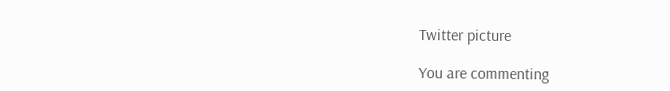Twitter picture

You are commenting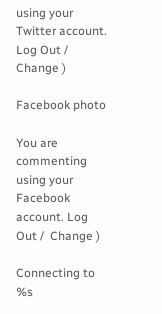using your Twitter account. Log Out /  Change )

Facebook photo

You are commenting using your Facebook account. Log Out /  Change )

Connecting to %s